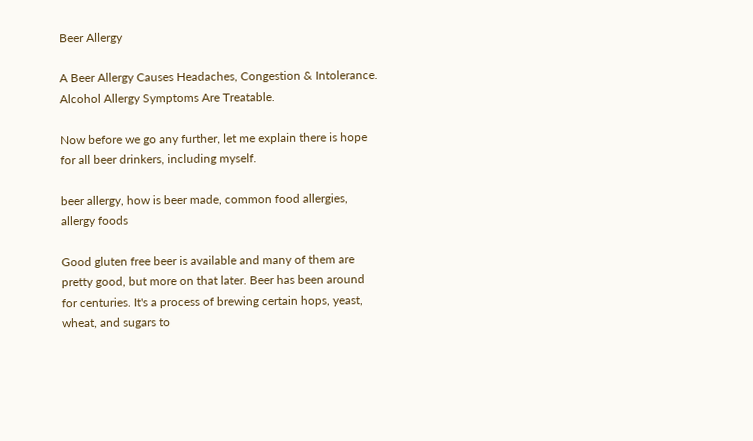Beer Allergy

A Beer Allergy Causes Headaches, Congestion & Intolerance. Alcohol Allergy Symptoms Are Treatable.

Now before we go any further, let me explain there is hope for all beer drinkers, including myself.

beer allergy, how is beer made, common food allergies, allergy foods

Good gluten free beer is available and many of them are pretty good, but more on that later. Beer has been around for centuries. It's a process of brewing certain hops, yeast, wheat, and sugars to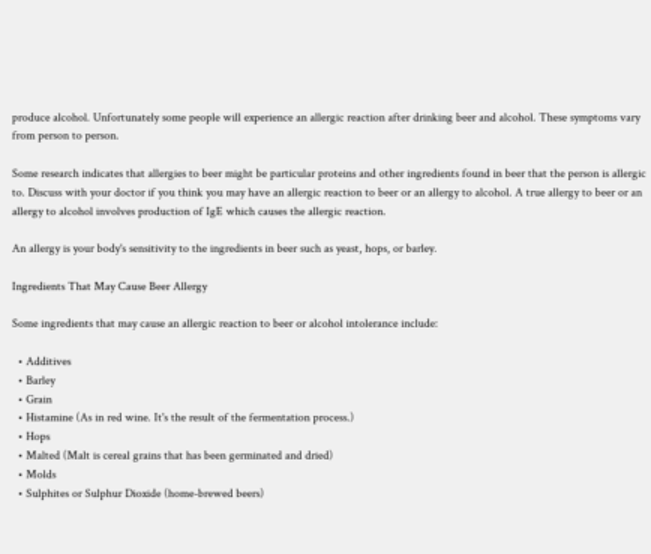produce alcohol. Unfortunately some people will experience an allergic reaction after drinking beer and alcohol. These symptoms vary from person to person.

Some research indicates that allergies to beer might be particular proteins and other ingredients found in beer that the person is allergic to. Discuss with your doctor if you think you may have an allergic reaction to beer or an allergy to alcohol. A true allergy to beer or an allergy to alcohol involves production of IgE which causes the allergic reaction.

An allergy is your body's sensitivity to the ingredients in beer such as yeast, hops, or barley.

Ingredients That May Cause Beer Allergy

Some ingredients that may cause an allergic reaction to beer or alcohol intolerance include:

  • Additives
  • Barley
  • Grain
  • Histamine (As in red wine. It's the result of the fermentation process.)
  • Hops
  • Malted (Malt is cereal grains that has been germinated and dried)
  • Molds
  • Sulphites or Sulphur Dioxide (home-brewed beers)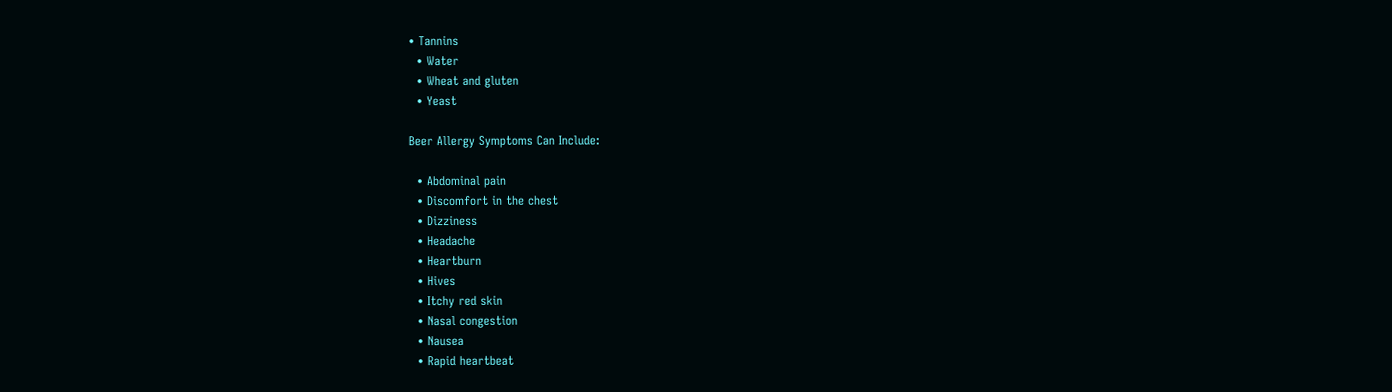• Tannins
  • Water
  • Wheat and gluten
  • Yeast

Beer Allergy Symptoms Can Include:

  • Abdominal pain
  • Discomfort in the chest
  • Dizziness
  • Headache
  • Heartburn
  • Hives
  • Itchy red skin
  • Nasal congestion
  • Nausea
  • Rapid heartbeat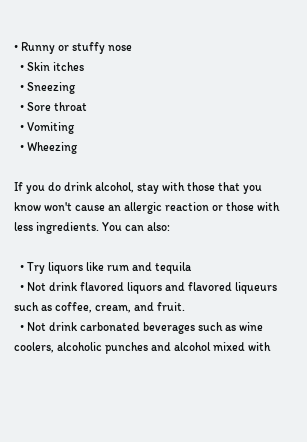• Runny or stuffy nose
  • Skin itches
  • Sneezing
  • Sore throat
  • Vomiting
  • Wheezing

If you do drink alcohol, stay with those that you know won't cause an allergic reaction or those with less ingredients. You can also:

  • Try liquors like rum and tequila
  • Not drink flavored liquors and flavored liqueurs such as coffee, cream, and fruit.
  • Not drink carbonated beverages such as wine coolers, alcoholic punches and alcohol mixed with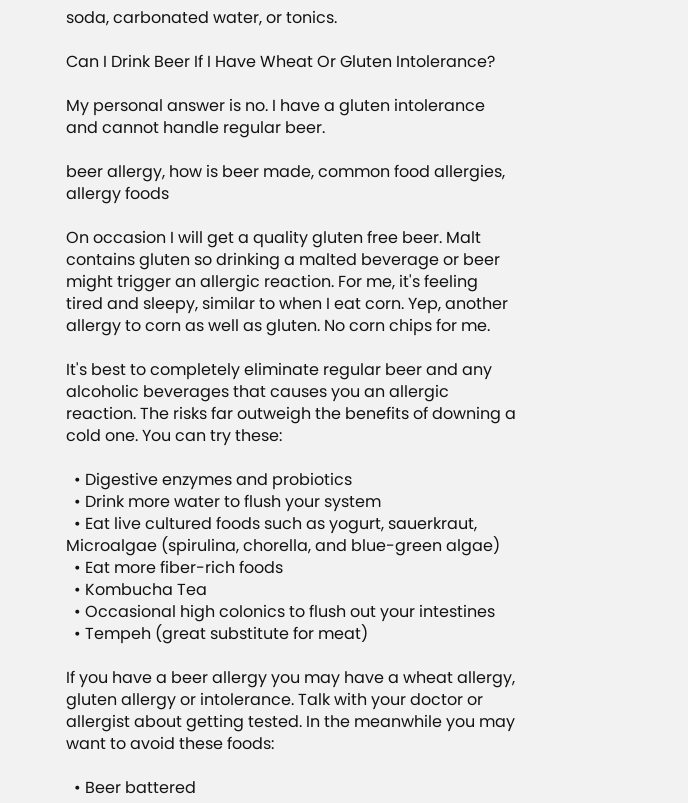soda, carbonated water, or tonics.

Can I Drink Beer If I Have Wheat Or Gluten Intolerance?

My personal answer is no. I have a gluten intolerance and cannot handle regular beer.

beer allergy, how is beer made, common food allergies, allergy foods

On occasion I will get a quality gluten free beer. Malt contains gluten so drinking a malted beverage or beer might trigger an allergic reaction. For me, it's feeling tired and sleepy, similar to when I eat corn. Yep, another allergy to corn as well as gluten. No corn chips for me.

It's best to completely eliminate regular beer and any alcoholic beverages that causes you an allergic reaction. The risks far outweigh the benefits of downing a cold one. You can try these:

  • Digestive enzymes and probiotics
  • Drink more water to flush your system
  • Eat live cultured foods such as yogurt, sauerkraut, Microalgae (spirulina, chorella, and blue-green algae)
  • Eat more fiber-rich foods
  • Kombucha Tea
  • Occasional high colonics to flush out your intestines
  • Tempeh (great substitute for meat)

If you have a beer allergy you may have a wheat allergy, gluten allergy or intolerance. Talk with your doctor or allergist about getting tested. In the meanwhile you may want to avoid these foods:

  • Beer battered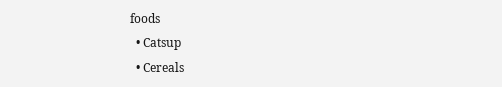foods
  • Catsup
  • Cereals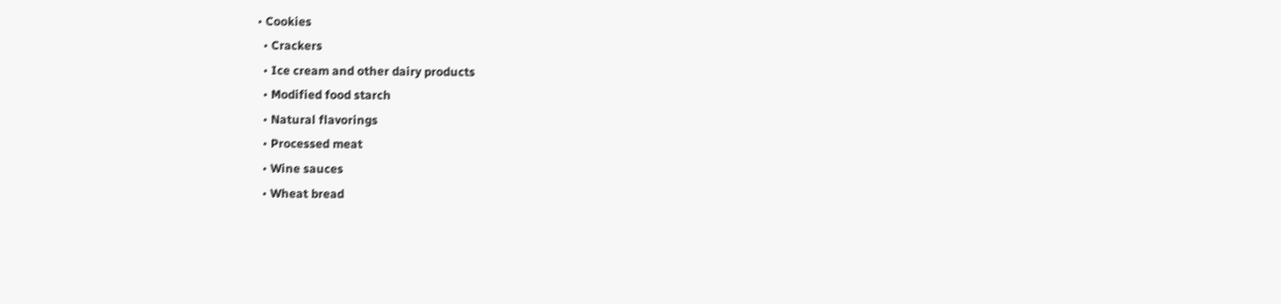• Cookies
  • Crackers
  • Ice cream and other dairy products
  • Modified food starch
  • Natural flavorings
  • Processed meat
  • Wine sauces
  • Wheat bread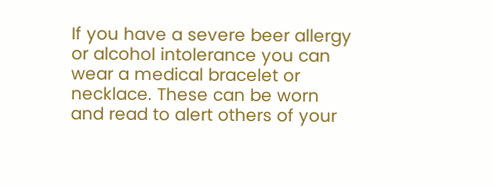If you have a severe beer allergy or alcohol intolerance you can wear a medical bracelet or necklace. These can be worn and read to alert others of your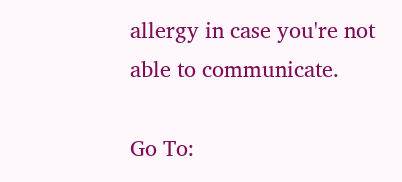allergy in case you're not able to communicate.

Go To: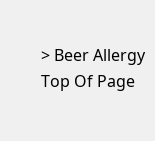> Beer Allergy
Top Of Page